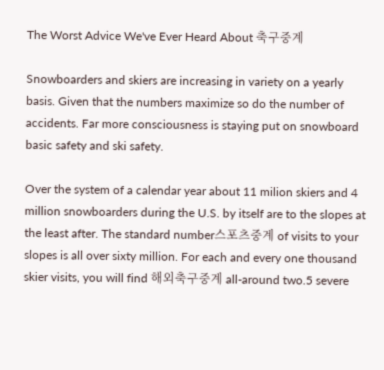The Worst Advice We've Ever Heard About 축구중계

Snowboarders and skiers are increasing in variety on a yearly basis. Given that the numbers maximize so do the number of accidents. Far more consciousness is staying put on snowboard basic safety and ski safety.

Over the system of a calendar year about 11 milion skiers and 4 million snowboarders during the U.S. by itself are to the slopes at the least after. The standard number스포츠중계 of visits to your slopes is all over sixty million. For each and every one thousand skier visits, you will find 해외축구중계 all-around two.5 severe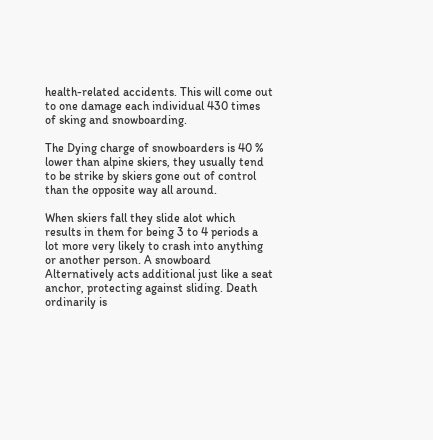health-related accidents. This will come out to one damage each individual 430 times of sking and snowboarding.

The Dying charge of snowboarders is 40 % lower than alpine skiers, they usually tend to be strike by skiers gone out of control than the opposite way all around.

When skiers fall they slide alot which results in them for being 3 to 4 periods a lot more very likely to crash into anything or another person. A snowboard Alternatively acts additional just like a seat anchor, protecting against sliding. Death ordinarily is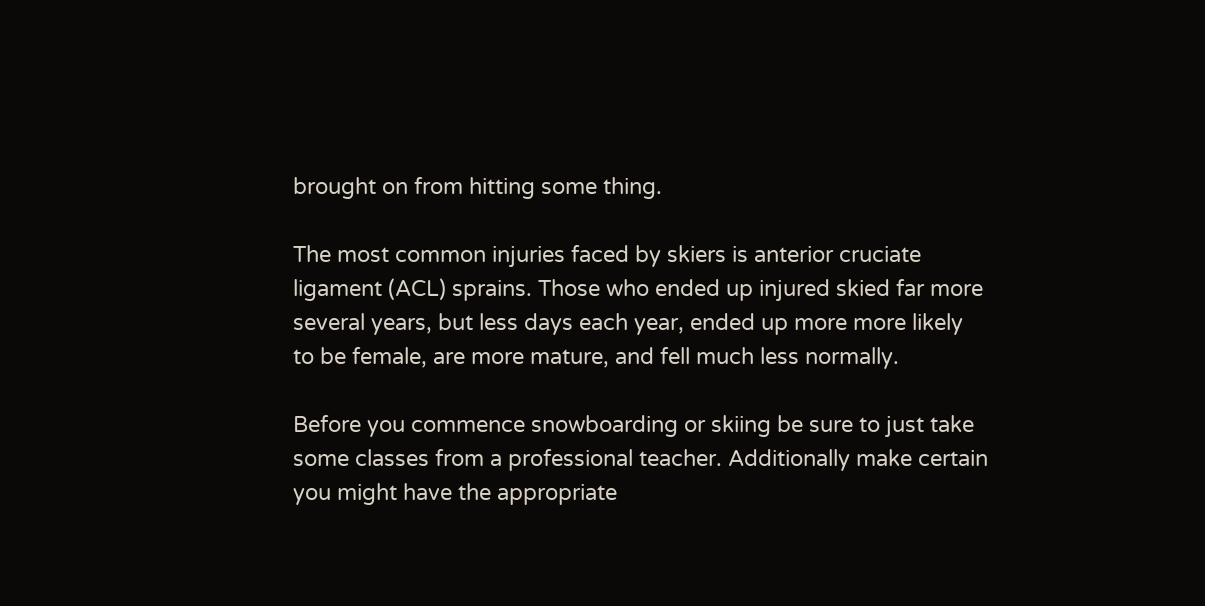brought on from hitting some thing.

The most common injuries faced by skiers is anterior cruciate ligament (ACL) sprains. Those who ended up injured skied far more several years, but less days each year, ended up more more likely to be female, are more mature, and fell much less normally.

Before you commence snowboarding or skiing be sure to just take some classes from a professional teacher. Additionally make certain you might have the appropriate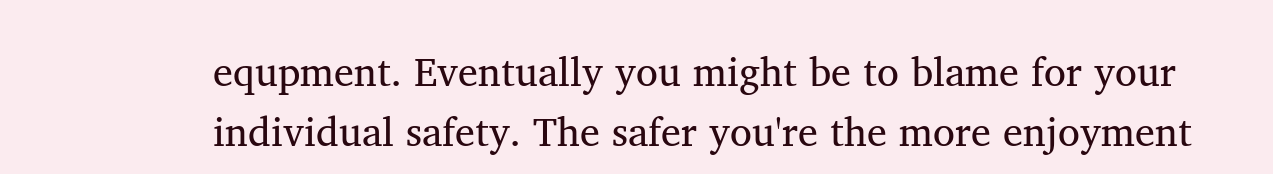equpment. Eventually you might be to blame for your individual safety. The safer you're the more enjoyment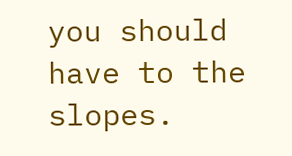you should have to the slopes.